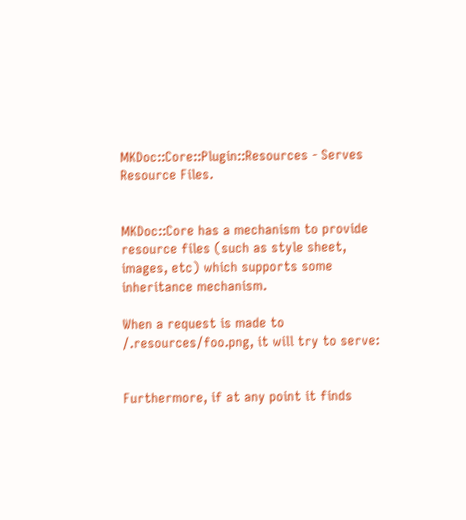MKDoc::Core::Plugin::Resources - Serves Resource Files.


MKDoc::Core has a mechanism to provide resource files (such as style sheet, images, etc) which supports some inheritance mechanism.

When a request is made to /.resources/foo.png, it will try to serve:


Furthermore, if at any point it finds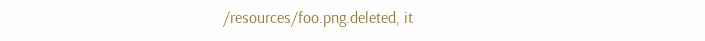/resources/foo.png.deleted, it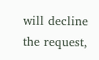will decline the request,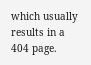which usually results in a 404 page.